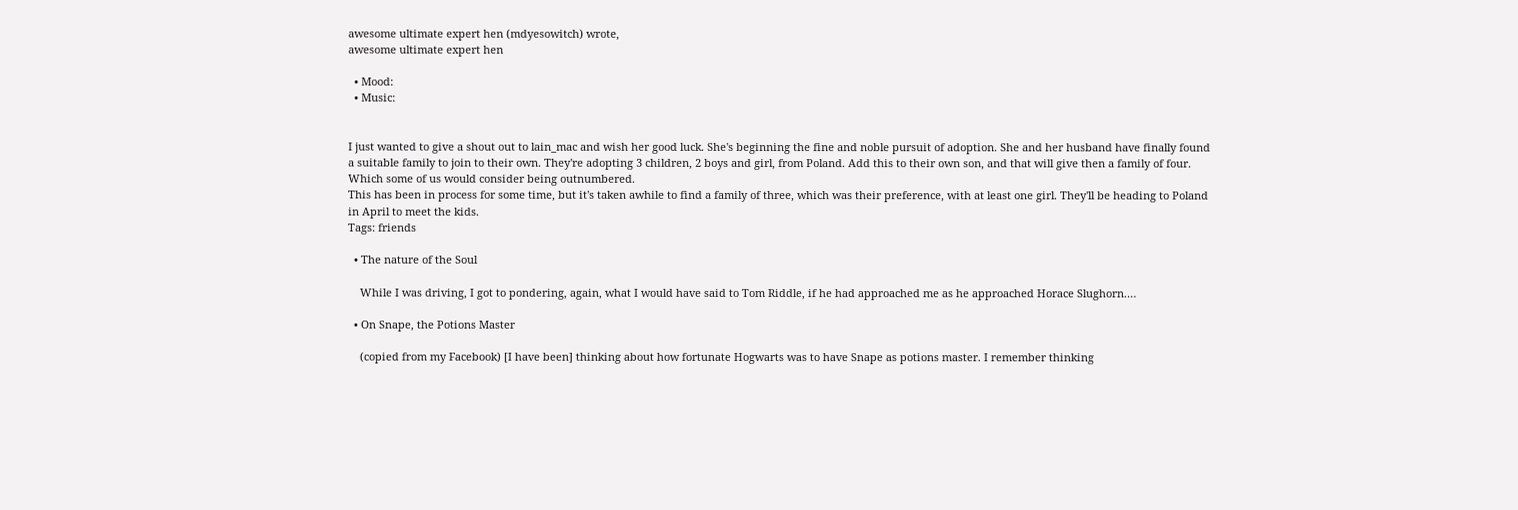awesome ultimate expert hen (mdyesowitch) wrote,
awesome ultimate expert hen

  • Mood:
  • Music:


I just wanted to give a shout out to lain_mac and wish her good luck. She's beginning the fine and noble pursuit of adoption. She and her husband have finally found a suitable family to join to their own. They're adopting 3 children, 2 boys and girl, from Poland. Add this to their own son, and that will give then a family of four. Which some of us would consider being outnumbered.
This has been in process for some time, but it's taken awhile to find a family of three, which was their preference, with at least one girl. They'll be heading to Poland in April to meet the kids.
Tags: friends

  • The nature of the Soul

    While I was driving, I got to pondering, again, what I would have said to Tom Riddle, if he had approached me as he approached Horace Slughorn.…

  • On Snape, the Potions Master

    (copied from my Facebook) [I have been] thinking about how fortunate Hogwarts was to have Snape as potions master. I remember thinking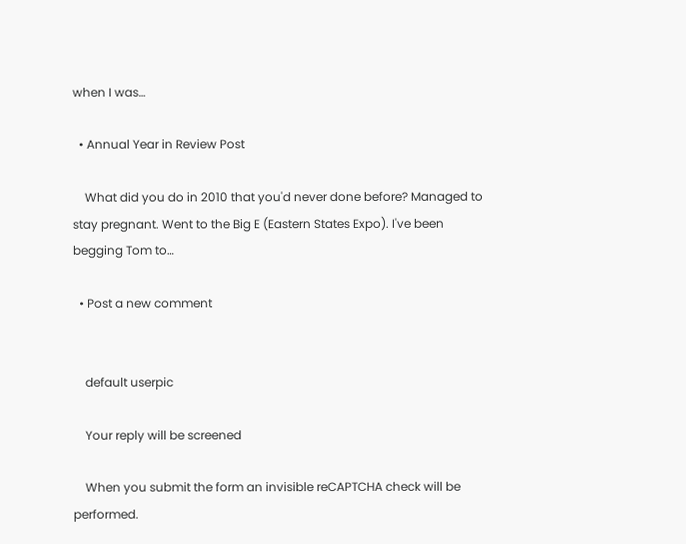when I was…

  • Annual Year in Review Post

    What did you do in 2010 that you'd never done before? Managed to stay pregnant. Went to the Big E (Eastern States Expo). I've been begging Tom to…

  • Post a new comment


    default userpic

    Your reply will be screened

    When you submit the form an invisible reCAPTCHA check will be performed.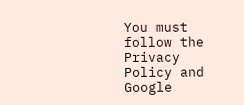You must follow the Privacy Policy and Google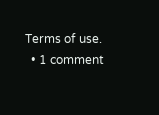Terms of use.
  • 1 comment